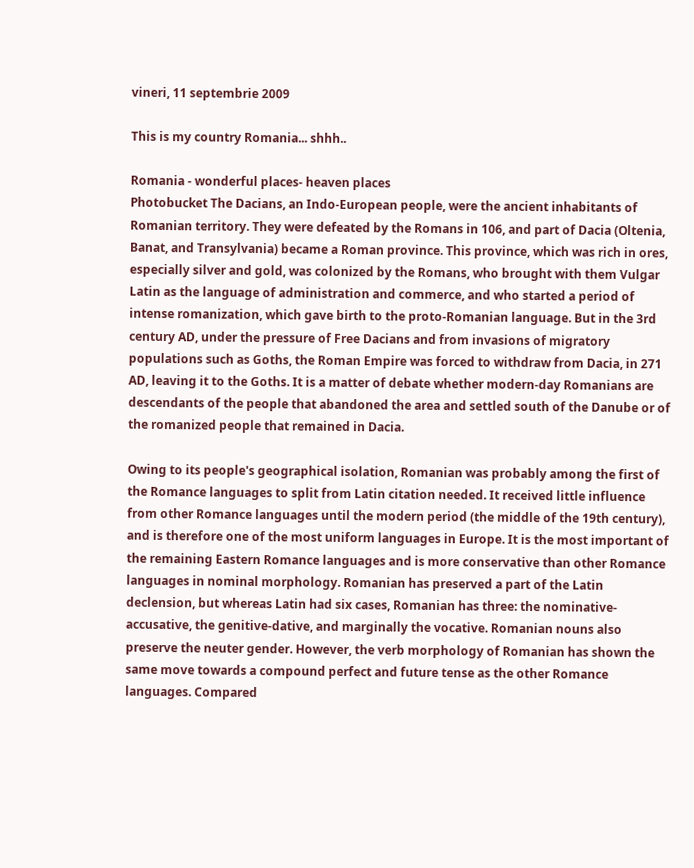vineri, 11 septembrie 2009

This is my country Romania... shhh..

Romania - wonderful places- heaven places
Photobucket The Dacians, an Indo-European people, were the ancient inhabitants of Romanian territory. They were defeated by the Romans in 106, and part of Dacia (Oltenia, Banat, and Transylvania) became a Roman province. This province, which was rich in ores, especially silver and gold, was colonized by the Romans, who brought with them Vulgar Latin as the language of administration and commerce, and who started a period of intense romanization, which gave birth to the proto-Romanian language. But in the 3rd century AD, under the pressure of Free Dacians and from invasions of migratory populations such as Goths, the Roman Empire was forced to withdraw from Dacia, in 271 AD, leaving it to the Goths. It is a matter of debate whether modern-day Romanians are descendants of the people that abandoned the area and settled south of the Danube or of the romanized people that remained in Dacia.

Owing to its people's geographical isolation, Romanian was probably among the first of the Romance languages to split from Latin citation needed. It received little influence from other Romance languages until the modern period (the middle of the 19th century), and is therefore one of the most uniform languages in Europe. It is the most important of the remaining Eastern Romance languages and is more conservative than other Romance languages in nominal morphology. Romanian has preserved a part of the Latin declension, but whereas Latin had six cases, Romanian has three: the nominative-accusative, the genitive-dative, and marginally the vocative. Romanian nouns also preserve the neuter gender. However, the verb morphology of Romanian has shown the same move towards a compound perfect and future tense as the other Romance languages. Compared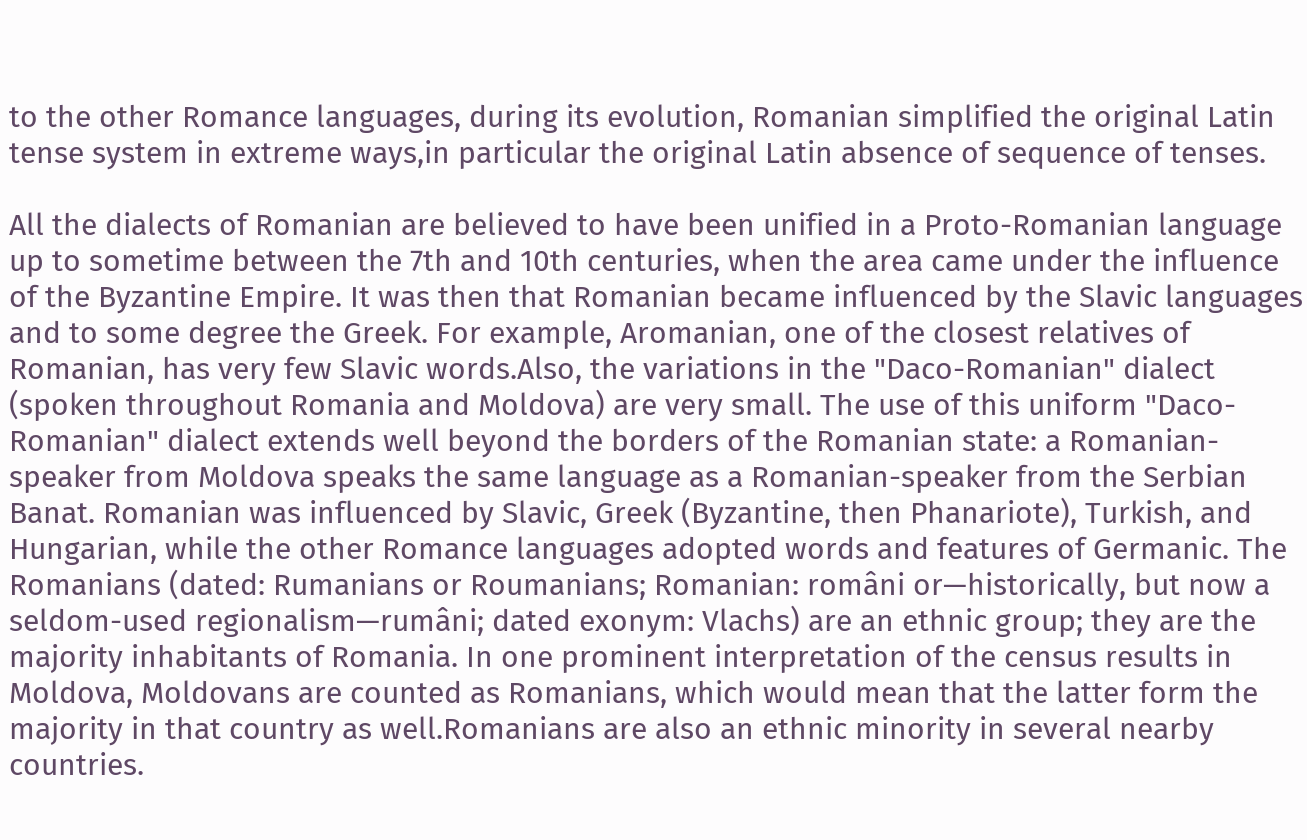to the other Romance languages, during its evolution, Romanian simplified the original Latin tense system in extreme ways,in particular the original Latin absence of sequence of tenses.

All the dialects of Romanian are believed to have been unified in a Proto-Romanian language up to sometime between the 7th and 10th centuries, when the area came under the influence of the Byzantine Empire. It was then that Romanian became influenced by the Slavic languages and to some degree the Greek. For example, Aromanian, one of the closest relatives of Romanian, has very few Slavic words.Also, the variations in the "Daco-Romanian" dialect (spoken throughout Romania and Moldova) are very small. The use of this uniform "Daco-Romanian" dialect extends well beyond the borders of the Romanian state: a Romanian-speaker from Moldova speaks the same language as a Romanian-speaker from the Serbian Banat. Romanian was influenced by Slavic, Greek (Byzantine, then Phanariote), Turkish, and Hungarian, while the other Romance languages adopted words and features of Germanic. The Romanians (dated: Rumanians or Roumanians; Romanian: români or—historically, but now a seldom-used regionalism—rumâni; dated exonym: Vlachs) are an ethnic group; they are the majority inhabitants of Romania. In one prominent interpretation of the census results in Moldova, Moldovans are counted as Romanians, which would mean that the latter form the majority in that country as well.Romanians are also an ethnic minority in several nearby countries.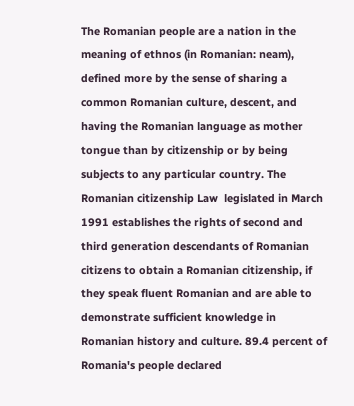The Romanian people are a nation in the meaning of ethnos (in Romanian: neam), defined more by the sense of sharing a common Romanian culture, descent, and having the Romanian language as mother tongue than by citizenship or by being subjects to any particular country. The Romanian citizenship Law  legislated in March 1991 establishes the rights of second and third generation descendants of Romanian citizens to obtain a Romanian citizenship, if they speak fluent Romanian and are able to demonstrate sufficient knowledge in Romanian history and culture. 89.4 percent of Romania's people declared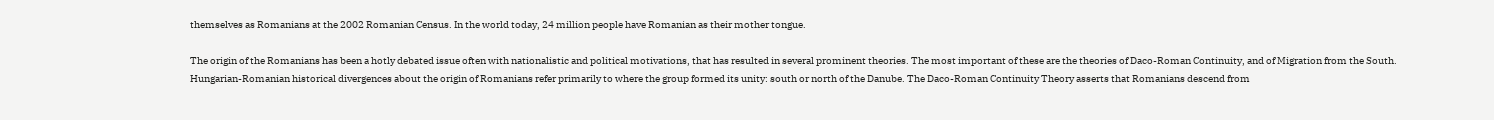themselves as Romanians at the 2002 Romanian Census. In the world today, 24 million people have Romanian as their mother tongue.

The origin of the Romanians has been a hotly debated issue often with nationalistic and political motivations, that has resulted in several prominent theories. The most important of these are the theories of Daco-Roman Continuity, and of Migration from the South. Hungarian-Romanian historical divergences about the origin of Romanians refer primarily to where the group formed its unity: south or north of the Danube. The Daco-Roman Continuity Theory asserts that Romanians descend from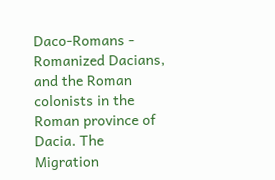Daco-Romans - Romanized Dacians, and the Roman colonists in the Roman province of Dacia. The Migration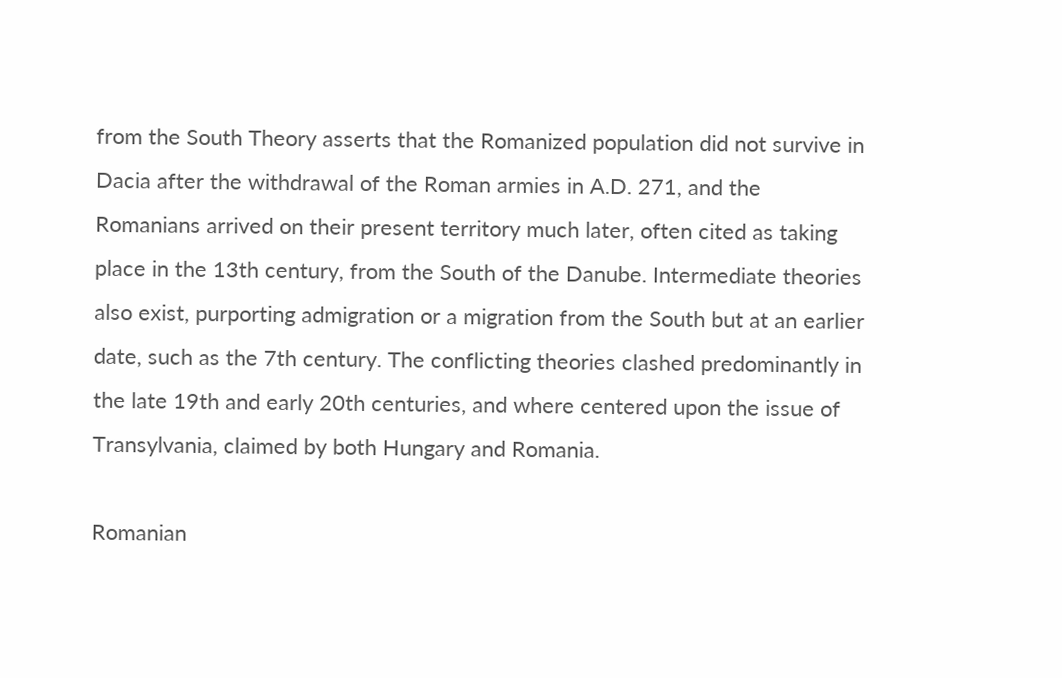from the South Theory asserts that the Romanized population did not survive in Dacia after the withdrawal of the Roman armies in A.D. 271, and the Romanians arrived on their present territory much later, often cited as taking place in the 13th century, from the South of the Danube. Intermediate theories also exist, purporting admigration or a migration from the South but at an earlier date, such as the 7th century. The conflicting theories clashed predominantly in the late 19th and early 20th centuries, and where centered upon the issue of Transylvania, claimed by both Hungary and Romania.

Romanian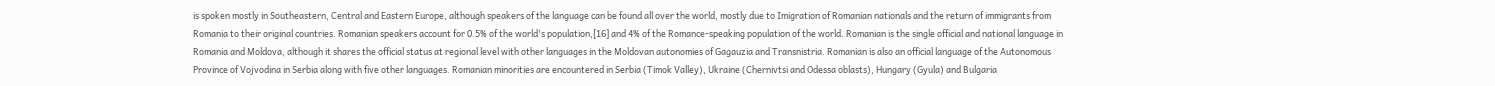is spoken mostly in Southeastern, Central and Eastern Europe, although speakers of the language can be found all over the world, mostly due to Imigration of Romanian nationals and the return of immigrants from Romania to their original countries. Romanian speakers account for 0.5% of the world's population,[16] and 4% of the Romance-speaking population of the world. Romanian is the single official and national language in Romania and Moldova, although it shares the official status at regional level with other languages in the Moldovan autonomies of Gagauzia and Transnistria. Romanian is also an official language of the Autonomous Province of Vojvodina in Serbia along with five other languages. Romanian minorities are encountered in Serbia (Timok Valley), Ukraine (Chernivtsi and Odessa oblasts), Hungary (Gyula) and Bulgaria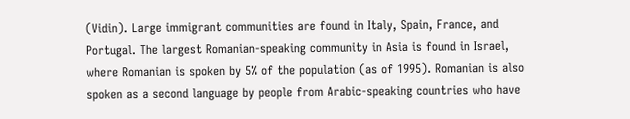(Vidin). Large immigrant communities are found in Italy, Spain, France, and Portugal. The largest Romanian-speaking community in Asia is found in Israel, where Romanian is spoken by 5% of the population (as of 1995). Romanian is also spoken as a second language by people from Arabic-speaking countries who have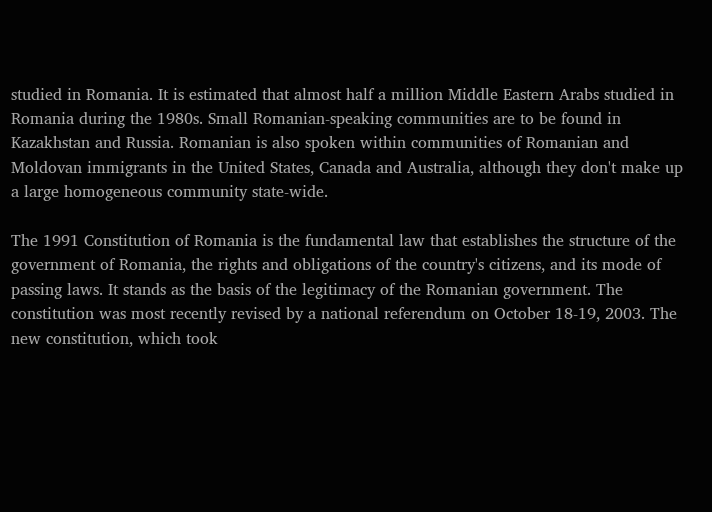studied in Romania. It is estimated that almost half a million Middle Eastern Arabs studied in Romania during the 1980s. Small Romanian-speaking communities are to be found in Kazakhstan and Russia. Romanian is also spoken within communities of Romanian and Moldovan immigrants in the United States, Canada and Australia, although they don't make up a large homogeneous community state-wide.

The 1991 Constitution of Romania is the fundamental law that establishes the structure of the government of Romania, the rights and obligations of the country's citizens, and its mode of passing laws. It stands as the basis of the legitimacy of the Romanian government. The constitution was most recently revised by a national referendum on October 18-19, 2003. The new constitution, which took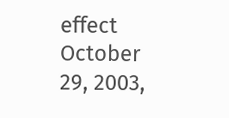effect October 29, 2003,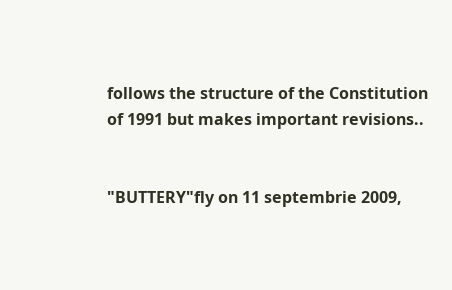follows the structure of the Constitution of 1991 but makes important revisions..


"BUTTERY"fly on 11 septembrie 2009,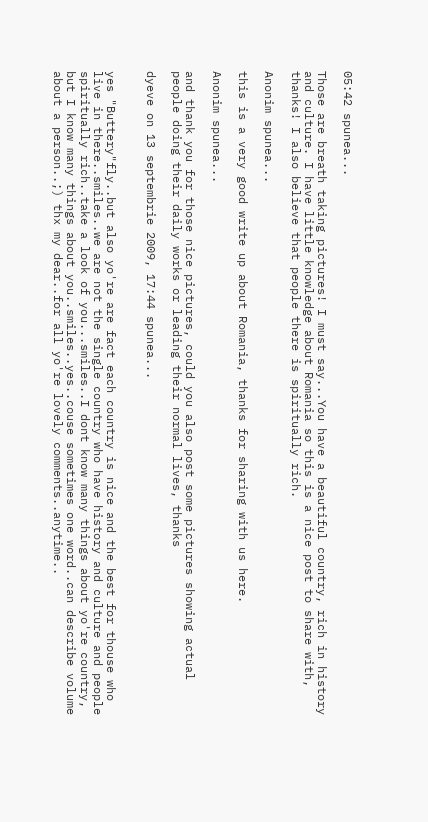05:42 spunea...

Those are breath taking pictures! I must say...You have a beautiful country, rich in history and culture. I have little knowledge about Romania so this is a nice post to share with, thanks! I also believe that people there is spiritually rich.

Anonim spunea...

this is a very good write up about Romania, thanks for sharing with us here.

Anonim spunea...

and thank you for those nice pictures, could you also post some pictures showing actual people doing their daily works or leading their normal lives, thanks

dyeve on 13 septembrie 2009, 17:44 spunea...


yes "Buttery"fly..but also yo're are fact each country is nice and the best for thouse who live in there..smiles..we are not the single country who have history and culture and people spiritually rich..take a look of you...smiles..I dont know many things about yo're country, but I know many things about you..smiles..yes..couse sometimes one word..can describe volume about a person..;) thx my dear..for all yo're lovely comments..anytime..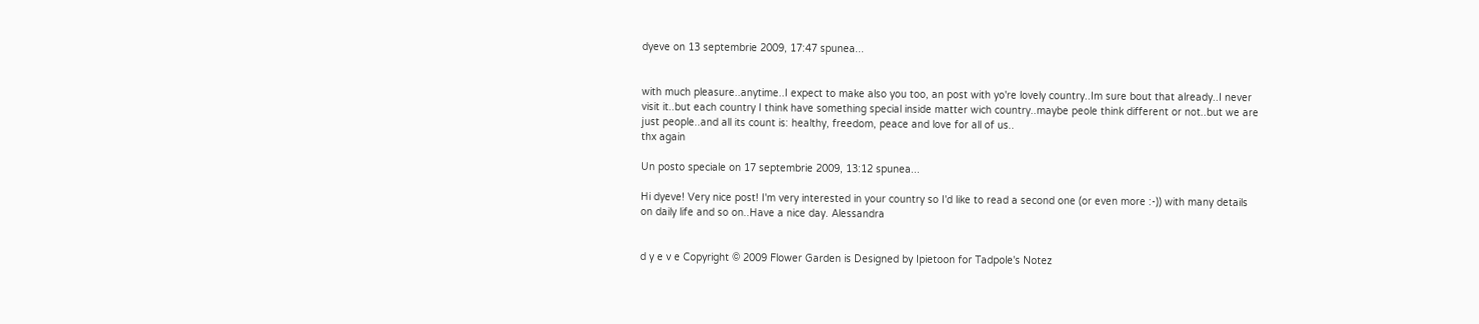dyeve on 13 septembrie 2009, 17:47 spunea...


with much pleasure..anytime..I expect to make also you too, an post with yo're lovely country..Im sure bout that already..I never visit it..but each country I think have something special inside matter wich country..maybe peole think different or not..but we are just people..and all its count is: healthy, freedom, peace and love for all of us..
thx again

Un posto speciale on 17 septembrie 2009, 13:12 spunea...

Hi dyeve! Very nice post! I'm very interested in your country so I'd like to read a second one (or even more :-)) with many details on daily life and so on..Have a nice day. Alessandra


d y e v e Copyright © 2009 Flower Garden is Designed by Ipietoon for Tadpole's Notez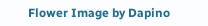Flower Image by Dapino